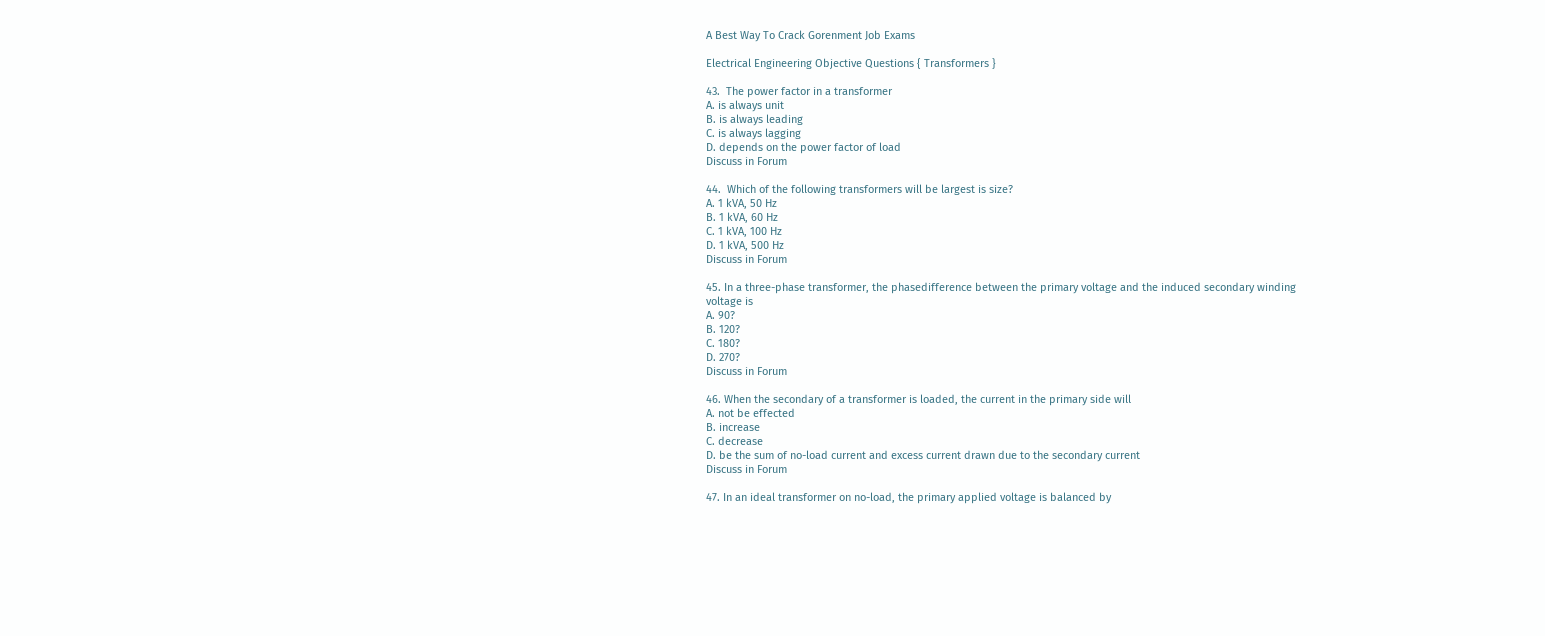A Best Way To Crack Gorenment Job Exams

Electrical Engineering Objective Questions { Transformers }

43.  The power factor in a transformer
A. is always unit
B. is always leading
C. is always lagging
D. depends on the power factor of load
Discuss in Forum

44.  Which of the following transformers will be largest is size?
A. 1 kVA, 50 Hz
B. 1 kVA, 60 Hz
C. 1 kVA, 100 Hz
D. 1 kVA, 500 Hz
Discuss in Forum

45. In a three-phase transformer, the phasedifference between the primary voltage and the induced secondary winding voltage is
A. 90?
B. 120?
C. 180?
D. 270?
Discuss in Forum

46. When the secondary of a transformer is loaded, the current in the primary side will
A. not be effected
B. increase
C. decrease
D. be the sum of no-load current and excess current drawn due to the secondary current
Discuss in Forum

47. In an ideal transformer on no-load, the primary applied voltage is balanced by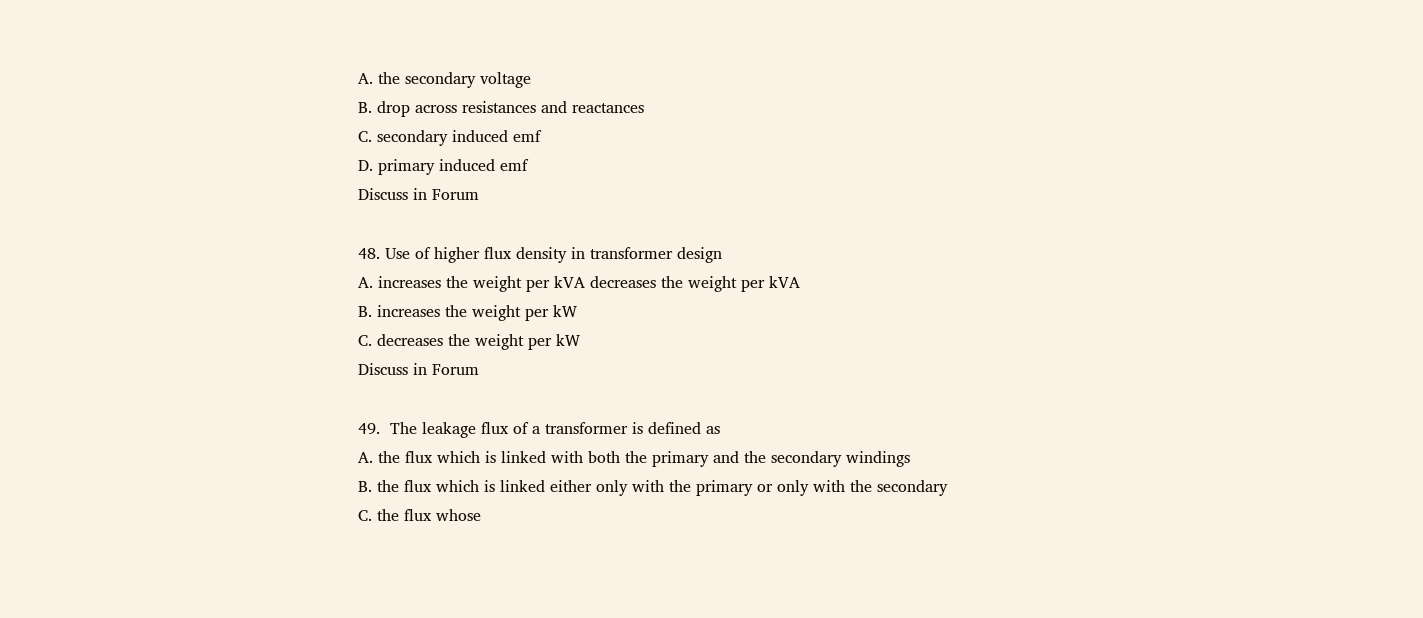A. the secondary voltage
B. drop across resistances and reactances
C. secondary induced emf
D. primary induced emf
Discuss in Forum

48. Use of higher flux density in transformer design
A. increases the weight per kVA decreases the weight per kVA
B. increases the weight per kW
C. decreases the weight per kW
Discuss in Forum

49.  The leakage flux of a transformer is defined as
A. the flux which is linked with both the primary and the secondary windings
B. the flux which is linked either only with the primary or only with the secondary
C. the flux whose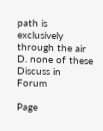path is exclusively through the air
D. none of these
Discuss in Forum

Page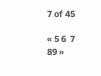7 of 45

« 5 6  7  89 »